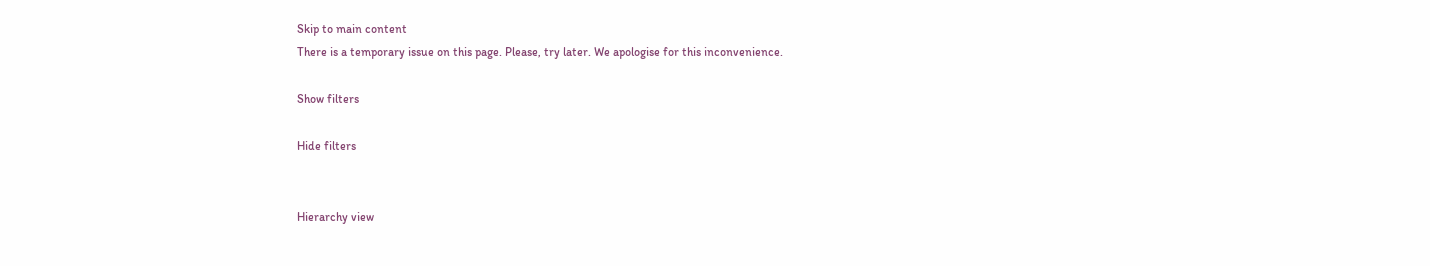Skip to main content
There is a temporary issue on this page. Please, try later. We apologise for this inconvenience.

Show filters

Hide filters


Hierarchy view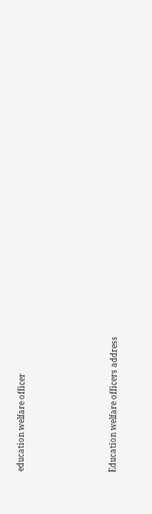education welfare officer





Education welfare officers address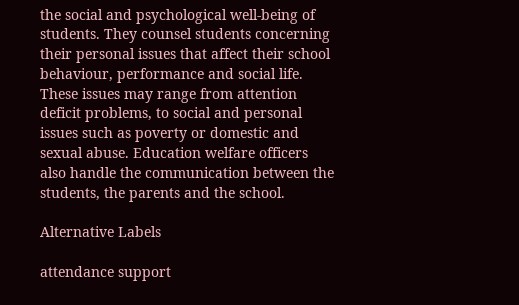the social and psychological well-being of students. They counsel students concerning their personal issues that affect their school behaviour, performance and social life. These issues may range from attention deficit problems, to social and personal issues such as poverty or domestic and sexual abuse. Education welfare officers also handle the communication between the students, the parents and the school.

Alternative Labels

attendance support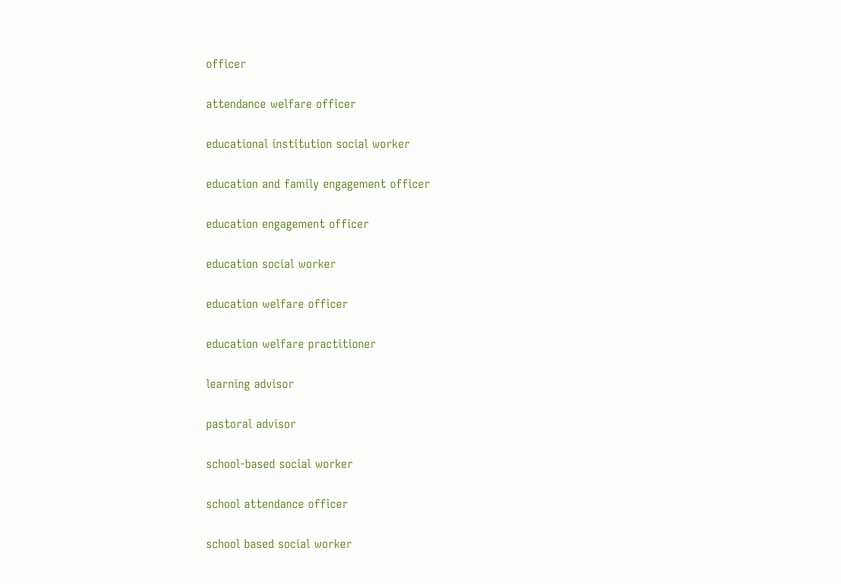officer

attendance welfare officer

educational institution social worker

education and family engagement officer

education engagement officer

education social worker

education welfare officer

education welfare practitioner

learning advisor

pastoral advisor

school-based social worker

school attendance officer

school based social worker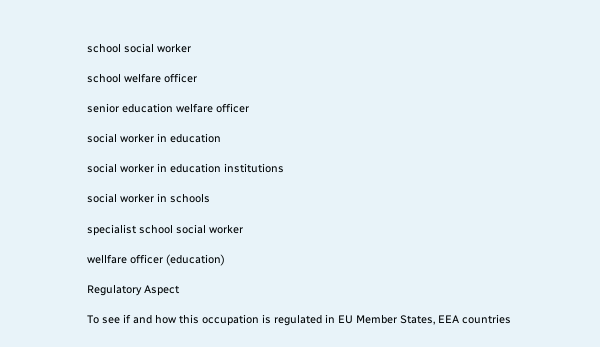school social worker

school welfare officer

senior education welfare officer

social worker in education

social worker in education institutions

social worker in schools

specialist school social worker

wellfare officer (education)

Regulatory Aspect

To see if and how this occupation is regulated in EU Member States, EEA countries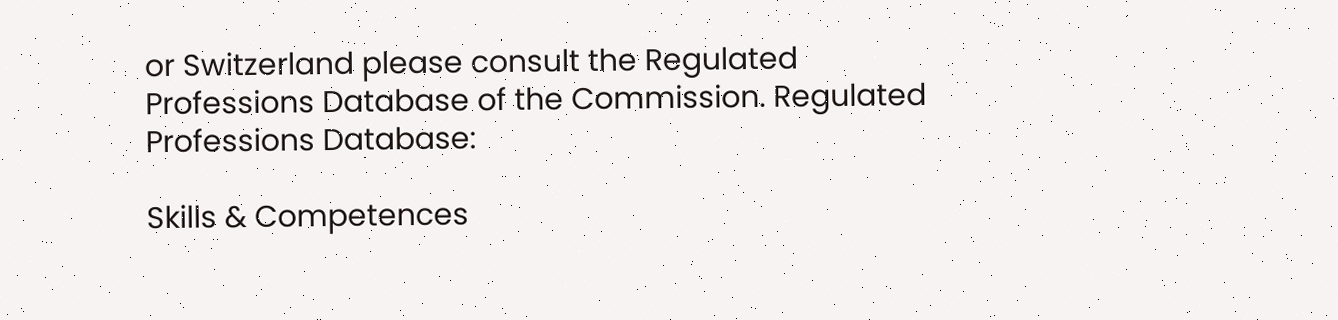or Switzerland please consult the Regulated Professions Database of the Commission. Regulated Professions Database:

Skills & Competences